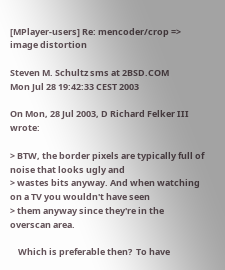[MPlayer-users] Re: mencoder/crop => image distortion

Steven M. Schultz sms at 2BSD.COM
Mon Jul 28 19:42:33 CEST 2003

On Mon, 28 Jul 2003, D Richard Felker III wrote:

> BTW, the border pixels are typically full of noise that looks ugly and
> wastes bits anyway. And when watching on a TV you wouldn't have seen
> them anyway since they're in the overscan area.

    Which is preferable then?  To have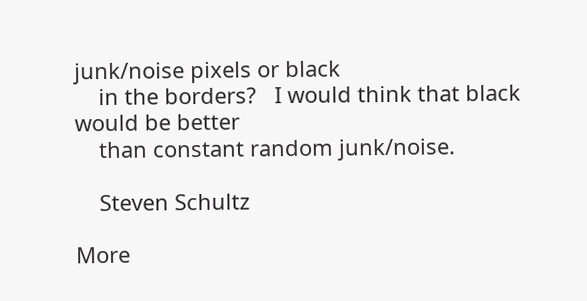junk/noise pixels or black
    in the borders?   I would think that black would be better
    than constant random junk/noise.

    Steven Schultz

More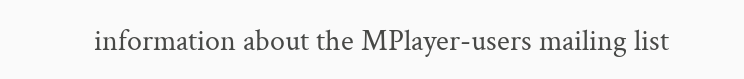information about the MPlayer-users mailing list